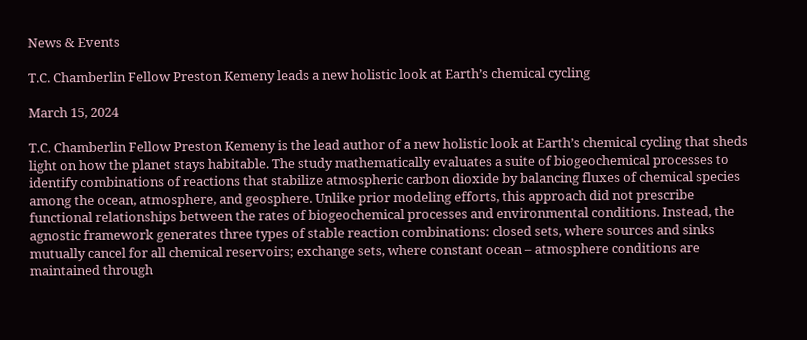News & Events

T.C. Chamberlin Fellow Preston Kemeny leads a new holistic look at Earth’s chemical cycling

March 15, 2024

T.C. Chamberlin Fellow Preston Kemeny is the lead author of a new holistic look at Earth’s chemical cycling that sheds light on how the planet stays habitable. The study mathematically evaluates a suite of biogeochemical processes to identify combinations of reactions that stabilize atmospheric carbon dioxide by balancing fluxes of chemical species among the ocean, atmosphere, and geosphere. Unlike prior modeling efforts, this approach did not prescribe functional relationships between the rates of biogeochemical processes and environmental conditions. Instead, the agnostic framework generates three types of stable reaction combinations: closed sets, where sources and sinks mutually cancel for all chemical reservoirs; exchange sets, where constant ocean – atmosphere conditions are maintained through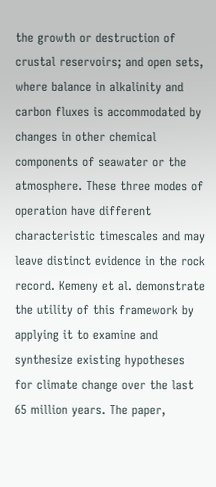the growth or destruction of crustal reservoirs; and open sets, where balance in alkalinity and carbon fluxes is accommodated by changes in other chemical components of seawater or the atmosphere. These three modes of operation have different characteristic timescales and may leave distinct evidence in the rock record. Kemeny et al. demonstrate the utility of this framework by applying it to examine and synthesize existing hypotheses for climate change over the last 65 million years. The paper,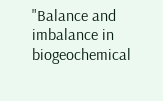"Balance and imbalance in biogeochemical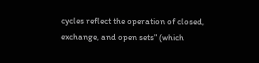cycles reflect the operation of closed, exchange, and open sets" (which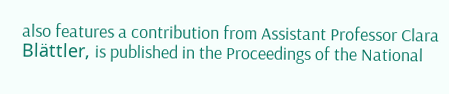also features a contribution from Assistant Professor Clara Blättler, is published in the Proceedings of the National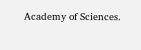Academy of Sciences.